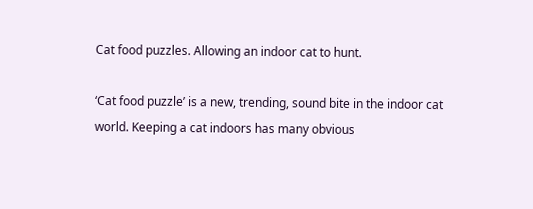Cat food puzzles. Allowing an indoor cat to hunt.

‘Cat food puzzle’ is a new, trending, sound bite in the indoor cat world. Keeping a cat indoors has many obvious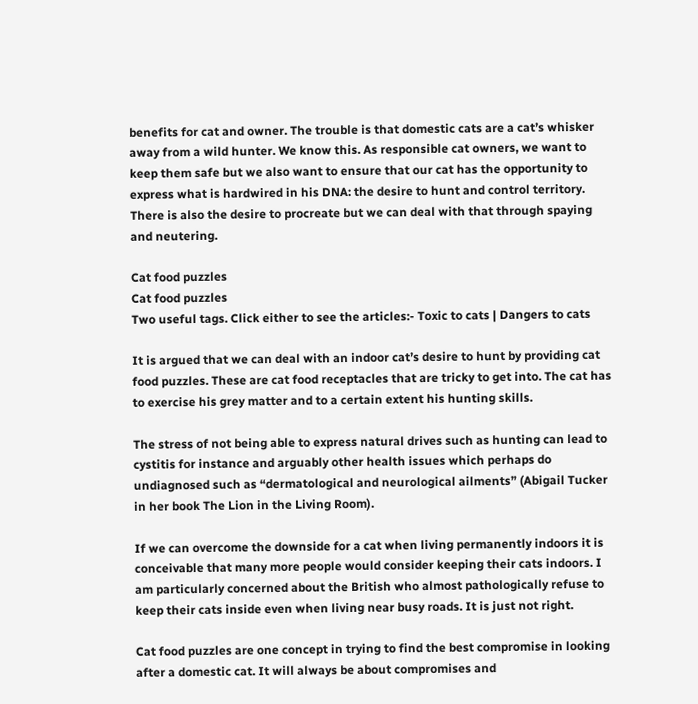benefits for cat and owner. The trouble is that domestic cats are a cat’s whisker away from a wild hunter. We know this. As responsible cat owners, we want to keep them safe but we also want to ensure that our cat has the opportunity to express what is hardwired in his DNA: the desire to hunt and control territory. There is also the desire to procreate but we can deal with that through spaying and neutering.

Cat food puzzles
Cat food puzzles
Two useful tags. Click either to see the articles:- Toxic to cats | Dangers to cats

It is argued that we can deal with an indoor cat’s desire to hunt by providing cat food puzzles. These are cat food receptacles that are tricky to get into. The cat has to exercise his grey matter and to a certain extent his hunting skills.

The stress of not being able to express natural drives such as hunting can lead to cystitis for instance and arguably other health issues which perhaps do undiagnosed such as “dermatological and neurological ailments” (Abigail Tucker in her book The Lion in the Living Room).

If we can overcome the downside for a cat when living permanently indoors it is conceivable that many more people would consider keeping their cats indoors. I am particularly concerned about the British who almost pathologically refuse to keep their cats inside even when living near busy roads. It is just not right.

Cat food puzzles are one concept in trying to find the best compromise in looking after a domestic cat. It will always be about compromises and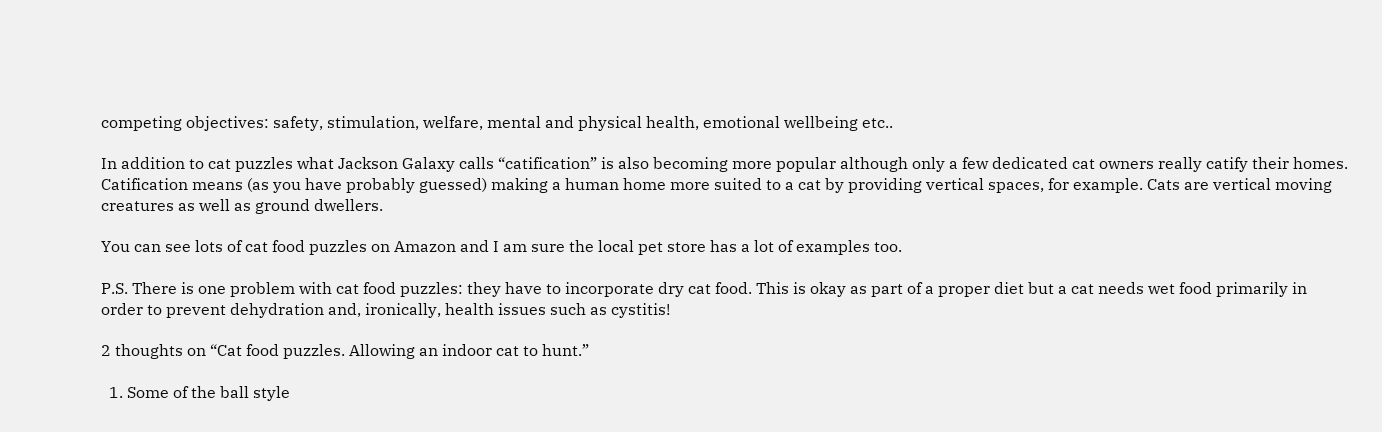competing objectives: safety, stimulation, welfare, mental and physical health, emotional wellbeing etc..

In addition to cat puzzles what Jackson Galaxy calls “catification” is also becoming more popular although only a few dedicated cat owners really catify their homes. Catification means (as you have probably guessed) making a human home more suited to a cat by providing vertical spaces, for example. Cats are vertical moving creatures as well as ground dwellers.

You can see lots of cat food puzzles on Amazon and I am sure the local pet store has a lot of examples too.

P.S. There is one problem with cat food puzzles: they have to incorporate dry cat food. This is okay as part of a proper diet but a cat needs wet food primarily in order to prevent dehydration and, ironically, health issues such as cystitis!

2 thoughts on “Cat food puzzles. Allowing an indoor cat to hunt.”

  1. Some of the ball style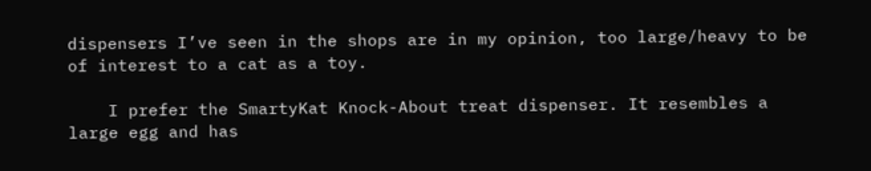dispensers I’ve seen in the shops are in my opinion, too large/heavy to be of interest to a cat as a toy.

    I prefer the SmartyKat Knock-About treat dispenser. It resembles a large egg and has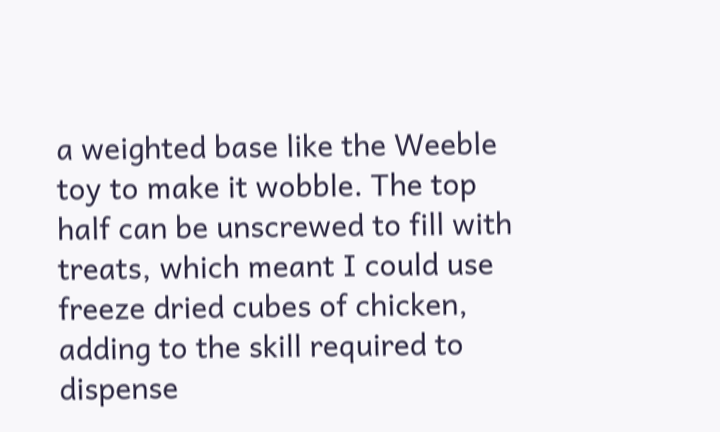a weighted base like the Weeble toy to make it wobble. The top half can be unscrewed to fill with treats, which meant I could use freeze dried cubes of chicken, adding to the skill required to dispense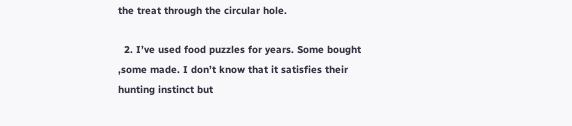the treat through the circular hole.

  2. I’ve used food puzzles for years. Some bought ,some made. I don’t know that it satisfies their hunting instinct but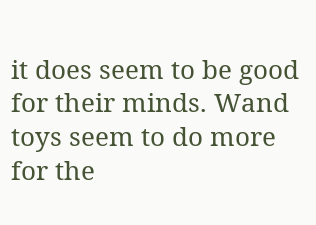it does seem to be good for their minds. Wand toys seem to do more for the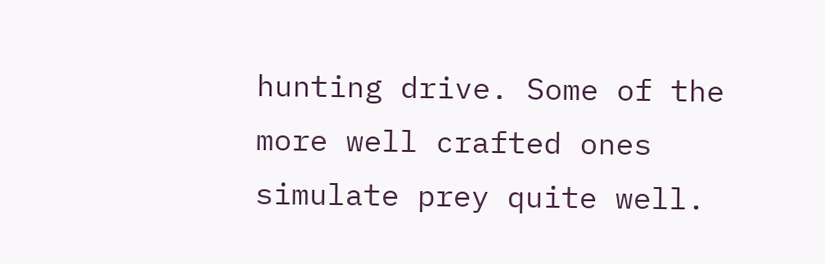hunting drive. Some of the more well crafted ones simulate prey quite well.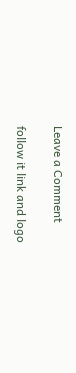Leave a Comment

follow it link and logo